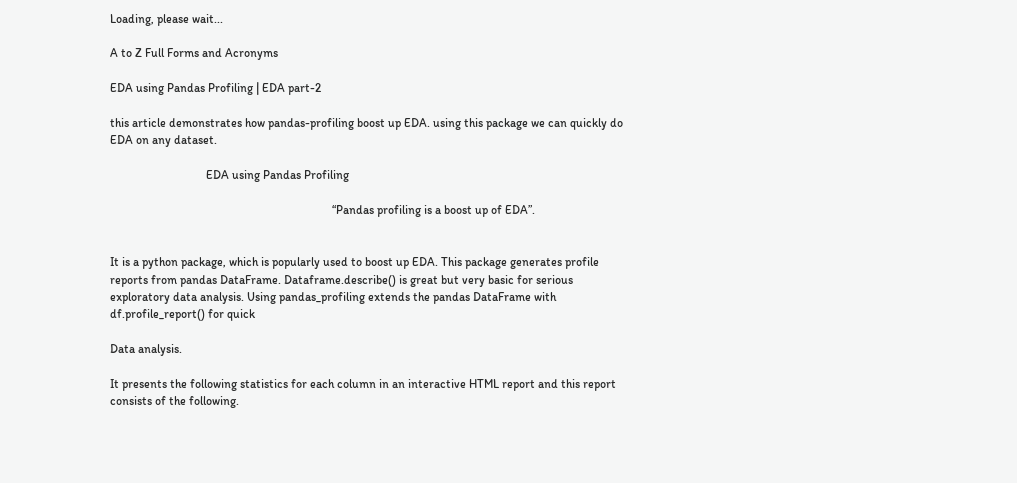Loading, please wait...

A to Z Full Forms and Acronyms

EDA using Pandas Profiling | EDA part-2

this article demonstrates how pandas-profiling boost up EDA. using this package we can quickly do EDA on any dataset.

                                EDA using Pandas Profiling

                                                                          “Pandas profiling is a boost up of EDA”.


It is a python package, which is popularly used to boost up EDA. This package generates profile reports from pandas DataFrame. Dataframe.describe() is great but very basic for serious exploratory data analysis. Using pandas_profiling extends the pandas DataFrame with df.profile_report() for quick

Data analysis.

It presents the following statistics for each column in an interactive HTML report and this report consists of the following.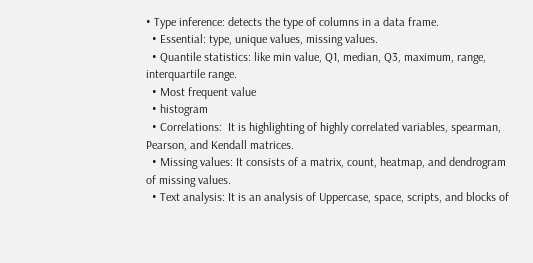• Type inference: detects the type of columns in a data frame.
  • Essential: type, unique values, missing values.
  • Quantile statistics: like min value, Q1, median, Q3, maximum, range, interquartile range.
  • Most frequent value
  • histogram
  • Correlations:  It is highlighting of highly correlated variables, spearman, Pearson, and Kendall matrices.
  • Missing values: It consists of a matrix, count, heatmap, and dendrogram of missing values.
  • Text analysis: It is an analysis of Uppercase, space, scripts, and blocks of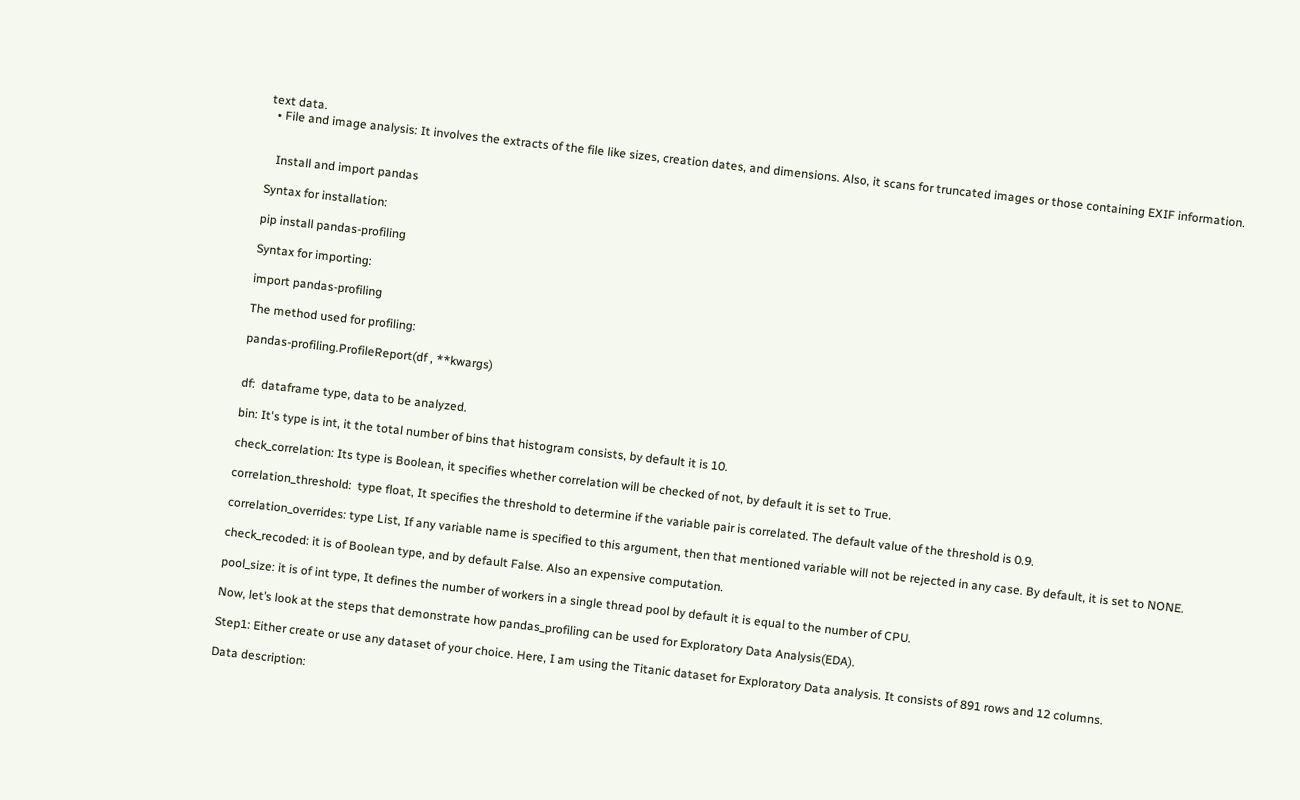text data.
  • File and image analysis: It involves the extracts of the file like sizes, creation dates, and dimensions. Also, it scans for truncated images or those containing EXIF information.


   Install and import pandas

Syntax for installation:

pip install pandas-profiling

Syntax for importing:

import pandas-profiling

The method used for profiling:

pandas-profiling.ProfileReport(df , **kwargs)


df:  dataframe type, data to be analyzed.

bin: It's type is int, it the total number of bins that histogram consists, by default it is 10.

check_correlation: Its type is Boolean, it specifies whether correlation will be checked of not, by default it is set to True.

correlation_threshold:  type float, It specifies the threshold to determine if the variable pair is correlated. The default value of the threshold is 0.9.

correlation_overrides: type List, If any variable name is specified to this argument, then that mentioned variable will not be rejected in any case. By default, it is set to NONE.

check_recoded: it is of Boolean type, and by default False. Also an expensive computation.

pool_size: it is of int type, It defines the number of workers in a single thread pool by default it is equal to the number of CPU.

Now, let’s look at the steps that demonstrate how pandas_profiling can be used for Exploratory Data Analysis(EDA).

Step1: Either create or use any dataset of your choice. Here, I am using the Titanic dataset for Exploratory Data analysis. It consists of 891 rows and 12 columns.

Data description: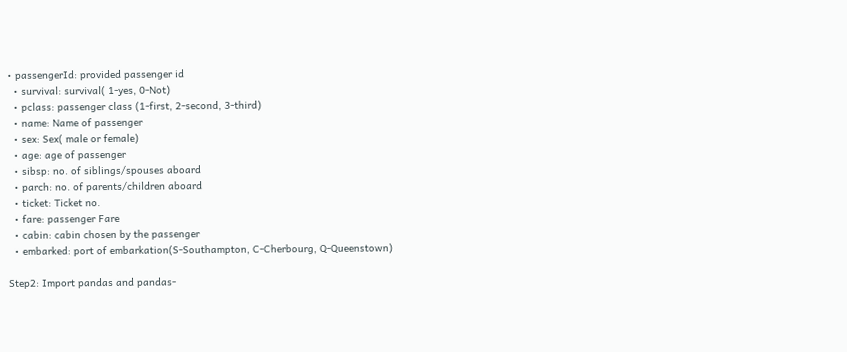• passengerId: provided passenger id
  • survival: survival( 1-yes, 0-Not)
  • pclass: passenger class (1-first, 2-second, 3-third)
  • name: Name of passenger
  • sex: Sex( male or female)
  • age: age of passenger
  • sibsp: no. of siblings/spouses aboard
  • parch: no. of parents/children aboard
  • ticket: Ticket no.
  • fare: passenger Fare
  • cabin: cabin chosen by the passenger
  • embarked: port of embarkation(S-Southampton, C-Cherbourg, Q-Queenstown)

Step2: Import pandas and pandas-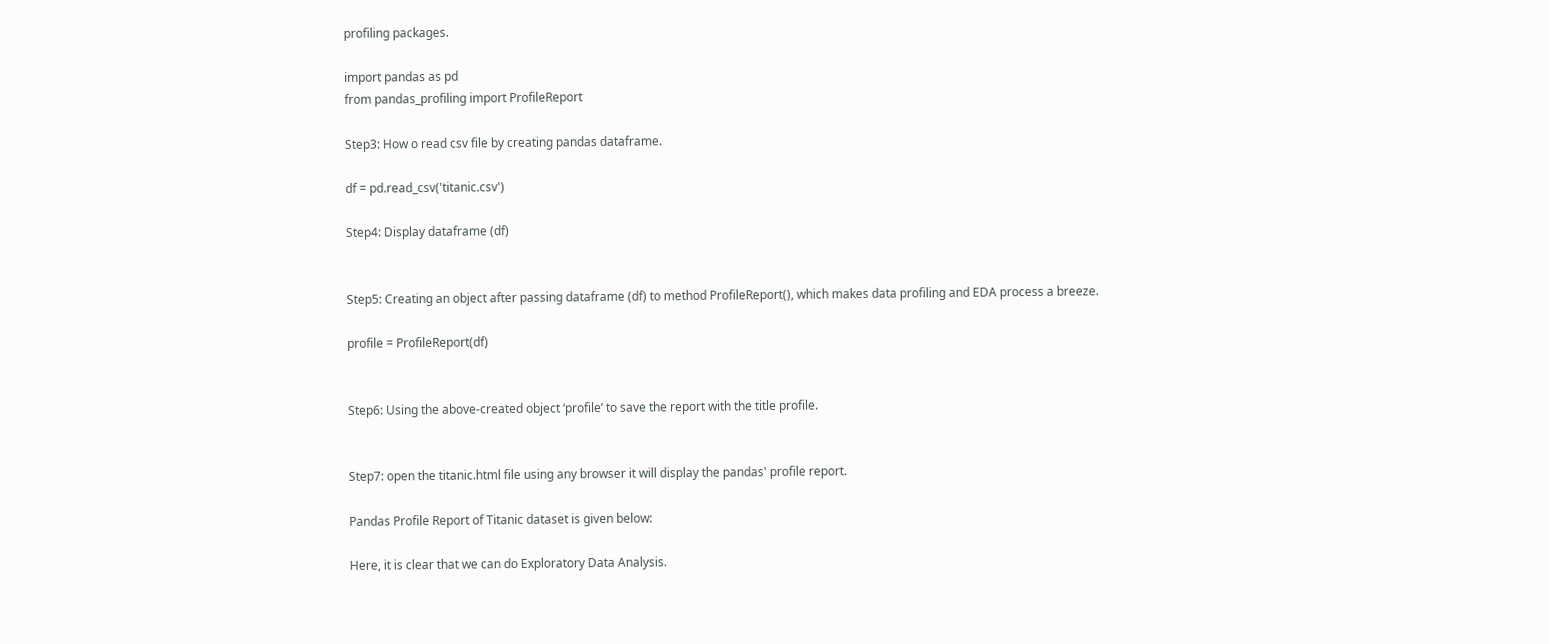profiling packages.

import pandas as pd
from pandas_profiling import ProfileReport

Step3: How o read csv file by creating pandas dataframe.

df = pd.read_csv('titanic.csv')

Step4: Display dataframe (df)


Step5: Creating an object after passing dataframe (df) to method ProfileReport(), which makes data profiling and EDA process a breeze.

profile = ProfileReport(df)


Step6: Using the above-created object ‘profile’ to save the report with the title profile.


Step7: open the titanic.html file using any browser it will display the pandas' profile report.

Pandas Profile Report of Titanic dataset is given below:

Here, it is clear that we can do Exploratory Data Analysis.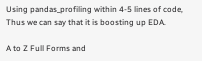Using pandas_profiling within 4-5 lines of code, Thus we can say that it is boosting up EDA.

A to Z Full Forms and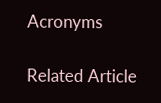Acronyms

Related Article